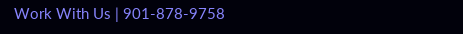Work With Us | 901-878-9758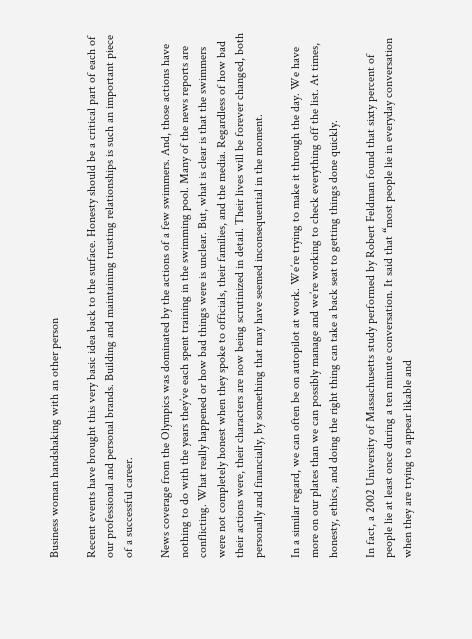Business woman handshaking with an other person

Recent events have brought this very basic idea back to the surface. Honesty should be a critical part of each of our professional and personal brands. Building and maintaining trusting relationships is such an important piece of a successful career.

News coverage from the Olympics was dominated by the actions of a few swimmers. And, those actions have nothing to do with the years they’ve each spent training in the swimming pool. Many of the news reports are conflicting. What really happened or how bad things were is unclear. But, what is clear is that the swimmers were not completely honest when they spoke to officials, their families, and the media. Regardless of how bad their actions were, their characters are now being scrutinized in detail. Their lives will be forever changed, both personally and financially, by something that may have seemed inconsequential in the moment.

In a similar regard, we can often be on autopilot at work. We’re trying to make it through the day. We have more on our plates than we can possibly manage and we’re working to check everything off the list. At times, honesty, ethics, and doing the right thing can take a back seat to getting things done quickly.

In fact, a 2002 University of Massachusetts study performed by Robert Feldman found that sixty percent of people lie at least once during a ten minute conversation. It said that “most people lie in everyday conversation when they are trying to appear likable and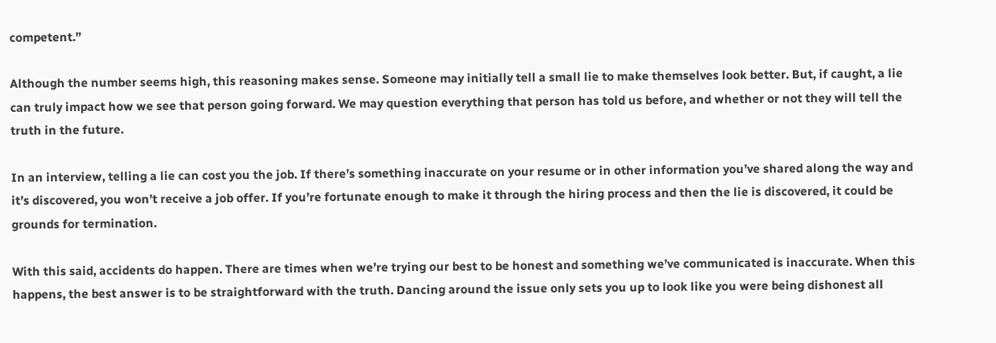competent.”

Although the number seems high, this reasoning makes sense. Someone may initially tell a small lie to make themselves look better. But, if caught, a lie can truly impact how we see that person going forward. We may question everything that person has told us before, and whether or not they will tell the truth in the future.

In an interview, telling a lie can cost you the job. If there’s something inaccurate on your resume or in other information you’ve shared along the way and it’s discovered, you won’t receive a job offer. If you’re fortunate enough to make it through the hiring process and then the lie is discovered, it could be grounds for termination.

With this said, accidents do happen. There are times when we’re trying our best to be honest and something we’ve communicated is inaccurate. When this happens, the best answer is to be straightforward with the truth. Dancing around the issue only sets you up to look like you were being dishonest all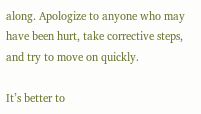along. Apologize to anyone who may have been hurt, take corrective steps, and try to move on quickly.

It’s better to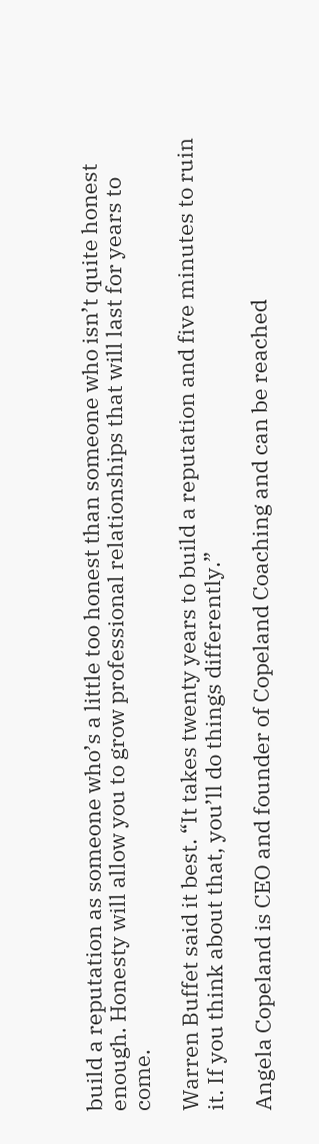build a reputation as someone who’s a little too honest than someone who isn’t quite honest enough. Honesty will allow you to grow professional relationships that will last for years to come.

Warren Buffet said it best. “It takes twenty years to build a reputation and five minutes to ruin it. If you think about that, you’ll do things differently.”

Angela Copeland is CEO and founder of Copeland Coaching and can be reached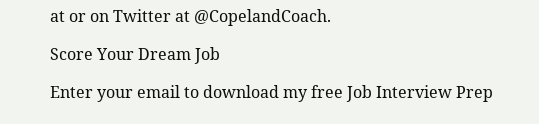at or on Twitter at @CopelandCoach.

Score Your Dream Job

Enter your email to download my free Job Interview Prep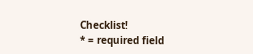Checklist!
* = required field